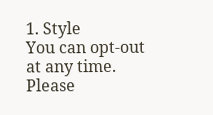1. Style
You can opt-out at any time. Please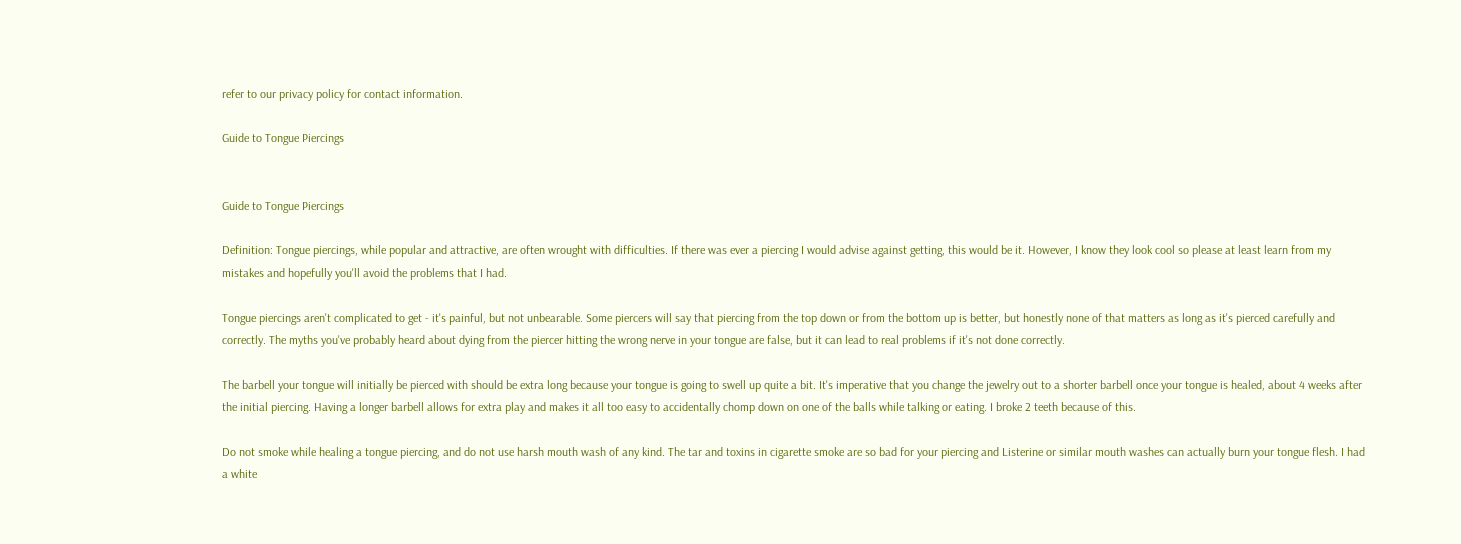refer to our privacy policy for contact information.

Guide to Tongue Piercings


Guide to Tongue Piercings

Definition: Tongue piercings, while popular and attractive, are often wrought with difficulties. If there was ever a piercing I would advise against getting, this would be it. However, I know they look cool so please at least learn from my mistakes and hopefully you'll avoid the problems that I had.

Tongue piercings aren't complicated to get - it's painful, but not unbearable. Some piercers will say that piercing from the top down or from the bottom up is better, but honestly none of that matters as long as it's pierced carefully and correctly. The myths you've probably heard about dying from the piercer hitting the wrong nerve in your tongue are false, but it can lead to real problems if it's not done correctly.

The barbell your tongue will initially be pierced with should be extra long because your tongue is going to swell up quite a bit. It's imperative that you change the jewelry out to a shorter barbell once your tongue is healed, about 4 weeks after the initial piercing. Having a longer barbell allows for extra play and makes it all too easy to accidentally chomp down on one of the balls while talking or eating. I broke 2 teeth because of this.

Do not smoke while healing a tongue piercing, and do not use harsh mouth wash of any kind. The tar and toxins in cigarette smoke are so bad for your piercing and Listerine or similar mouth washes can actually burn your tongue flesh. I had a white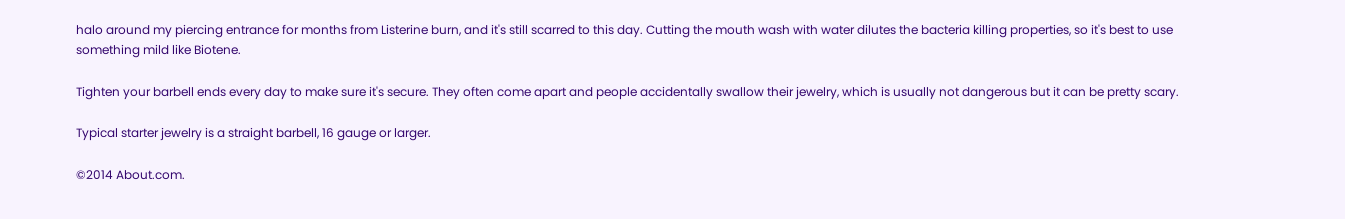halo around my piercing entrance for months from Listerine burn, and it's still scarred to this day. Cutting the mouth wash with water dilutes the bacteria killing properties, so it's best to use something mild like Biotene.

Tighten your barbell ends every day to make sure it's secure. They often come apart and people accidentally swallow their jewelry, which is usually not dangerous but it can be pretty scary.

Typical starter jewelry is a straight barbell, 16 gauge or larger.

©2014 About.com.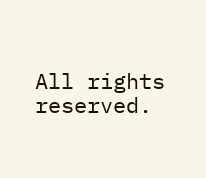All rights reserved.